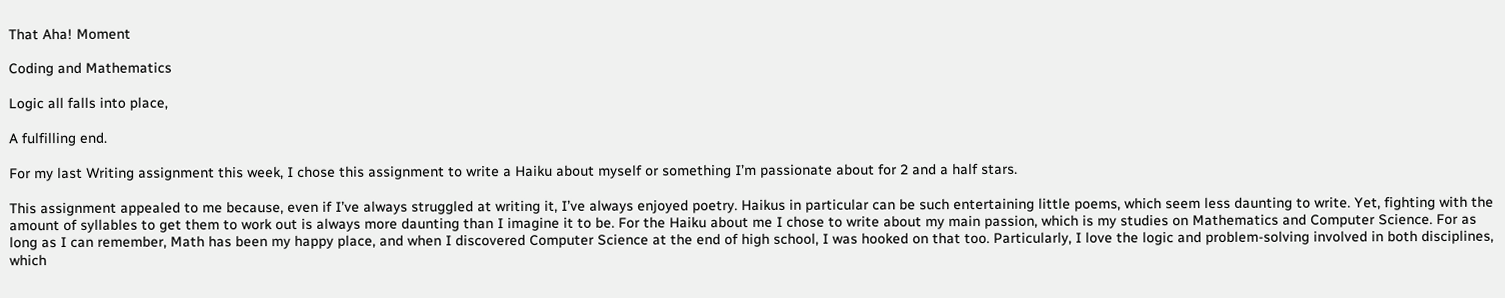That Aha! Moment

Coding and Mathematics

Logic all falls into place,

A fulfilling end.

For my last Writing assignment this week, I chose this assignment to write a Haiku about myself or something I’m passionate about for 2 and a half stars.

This assignment appealed to me because, even if I’ve always struggled at writing it, I’ve always enjoyed poetry. Haikus in particular can be such entertaining little poems, which seem less daunting to write. Yet, fighting with the amount of syllables to get them to work out is always more daunting than I imagine it to be. For the Haiku about me I chose to write about my main passion, which is my studies on Mathematics and Computer Science. For as long as I can remember, Math has been my happy place, and when I discovered Computer Science at the end of high school, I was hooked on that too. Particularly, I love the logic and problem-solving involved in both disciplines, which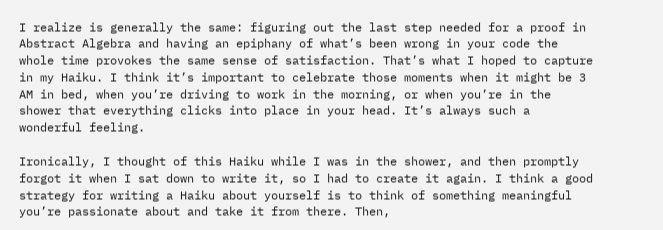I realize is generally the same: figuring out the last step needed for a proof in Abstract Algebra and having an epiphany of what’s been wrong in your code the whole time provokes the same sense of satisfaction. That’s what I hoped to capture in my Haiku. I think it’s important to celebrate those moments when it might be 3 AM in bed, when you’re driving to work in the morning, or when you’re in the shower that everything clicks into place in your head. It’s always such a wonderful feeling.

Ironically, I thought of this Haiku while I was in the shower, and then promptly forgot it when I sat down to write it, so I had to create it again. I think a good strategy for writing a Haiku about yourself is to think of something meaningful you’re passionate about and take it from there. Then,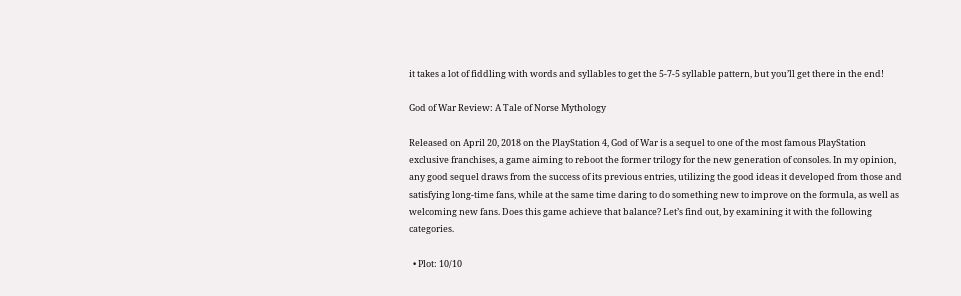it takes a lot of fiddling with words and syllables to get the 5-7-5 syllable pattern, but you’ll get there in the end!

God of War Review: A Tale of Norse Mythology

Released on April 20, 2018 on the PlayStation 4, God of War is a sequel to one of the most famous PlayStation exclusive franchises, a game aiming to reboot the former trilogy for the new generation of consoles. In my opinion, any good sequel draws from the success of its previous entries, utilizing the good ideas it developed from those and satisfying long-time fans, while at the same time daring to do something new to improve on the formula, as well as welcoming new fans. Does this game achieve that balance? Let’s find out, by examining it with the following categories.

  • Plot: 10/10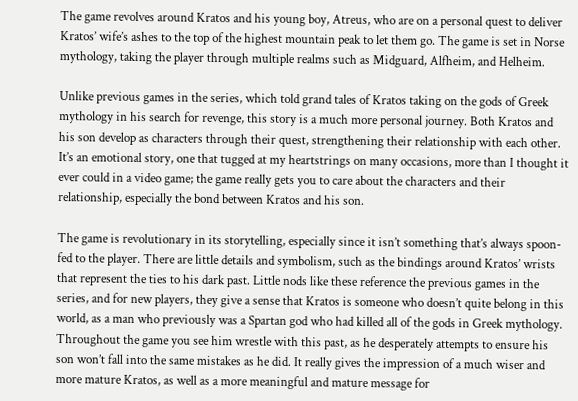The game revolves around Kratos and his young boy, Atreus, who are on a personal quest to deliver Kratos’ wife’s ashes to the top of the highest mountain peak to let them go. The game is set in Norse mythology, taking the player through multiple realms such as Midguard, Alfheim, and Helheim.

Unlike previous games in the series, which told grand tales of Kratos taking on the gods of Greek mythology in his search for revenge, this story is a much more personal journey. Both Kratos and his son develop as characters through their quest, strengthening their relationship with each other. It’s an emotional story, one that tugged at my heartstrings on many occasions, more than I thought it ever could in a video game; the game really gets you to care about the characters and their relationship, especially the bond between Kratos and his son.

The game is revolutionary in its storytelling, especially since it isn’t something that’s always spoon-fed to the player. There are little details and symbolism, such as the bindings around Kratos’ wrists that represent the ties to his dark past. Little nods like these reference the previous games in the series, and for new players, they give a sense that Kratos is someone who doesn’t quite belong in this world, as a man who previously was a Spartan god who had killed all of the gods in Greek mythology. Throughout the game you see him wrestle with this past, as he desperately attempts to ensure his son won’t fall into the same mistakes as he did. It really gives the impression of a much wiser and more mature Kratos, as well as a more meaningful and mature message for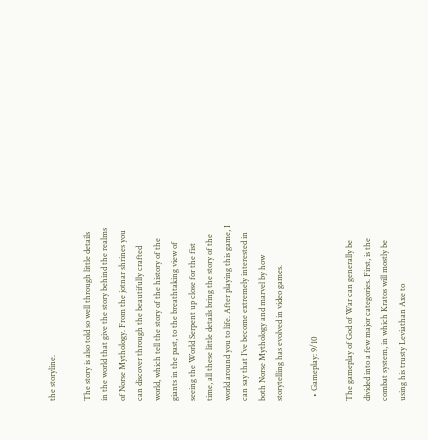the storyline.

The story is also told so well through little details in the world that give the story behind the realms of Norse Mythology. From the jotnar shrines you can discover through the beautifully crafted world, which tell the story of the history of the giants in the past, to the breathtaking view of seeing the World Serpent up close for the fist time, all these little details bring the story of the world around you to life. After playing this game, I can say that I’ve become extremely interested in both Norse Mythology and marvel by how storytelling has evolved in video games.

  • Gameplay: 9/10

The gameplay of God of War can generally be divided into a few major categories. First, is the combat system, in which Kratos will mostly be using his trusty Leviathan Axe to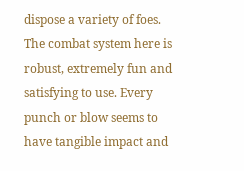dispose a variety of foes. The combat system here is robust, extremely fun and satisfying to use. Every punch or blow seems to have tangible impact and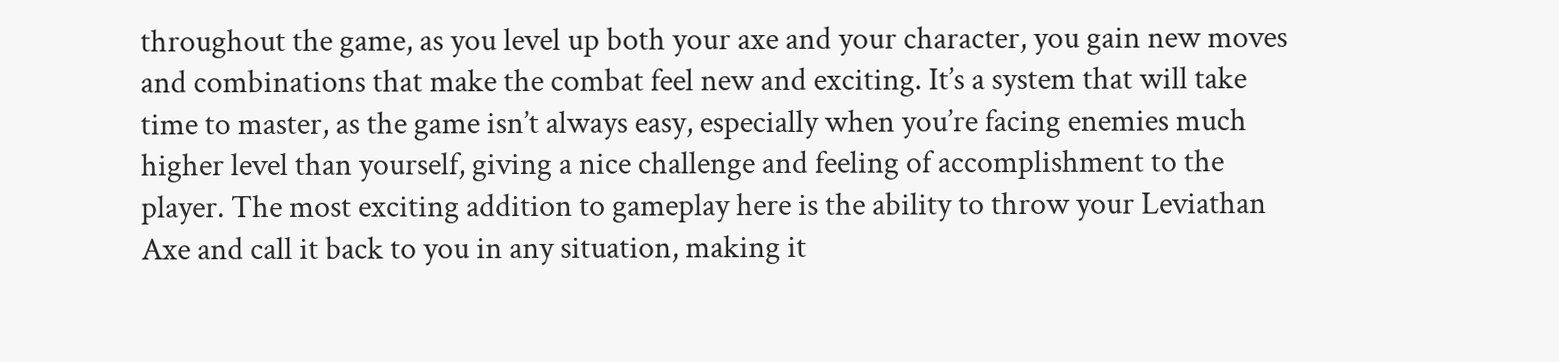throughout the game, as you level up both your axe and your character, you gain new moves and combinations that make the combat feel new and exciting. It’s a system that will take time to master, as the game isn’t always easy, especially when you’re facing enemies much higher level than yourself, giving a nice challenge and feeling of accomplishment to the player. The most exciting addition to gameplay here is the ability to throw your Leviathan Axe and call it back to you in any situation, making it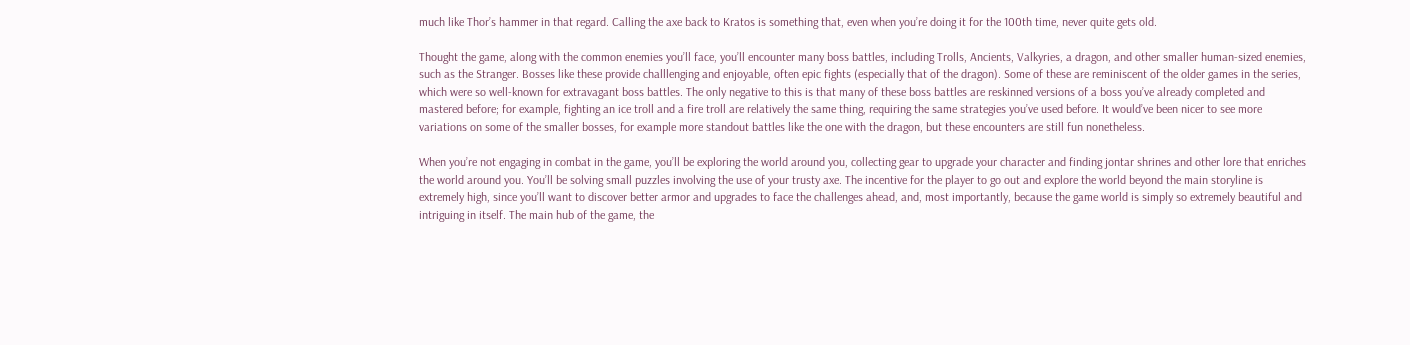much like Thor’s hammer in that regard. Calling the axe back to Kratos is something that, even when you’re doing it for the 100th time, never quite gets old.

Thought the game, along with the common enemies you’ll face, you’ll encounter many boss battles, including Trolls, Ancients, Valkyries, a dragon, and other smaller human-sized enemies, such as the Stranger. Bosses like these provide challlenging and enjoyable, often epic fights (especially that of the dragon). Some of these are reminiscent of the older games in the series, which were so well-known for extravagant boss battles. The only negative to this is that many of these boss battles are reskinned versions of a boss you’ve already completed and mastered before; for example, fighting an ice troll and a fire troll are relatively the same thing, requiring the same strategies you’ve used before. It would’ve been nicer to see more variations on some of the smaller bosses, for example more standout battles like the one with the dragon, but these encounters are still fun nonetheless.

When you’re not engaging in combat in the game, you’ll be exploring the world around you, collecting gear to upgrade your character and finding jontar shrines and other lore that enriches the world around you. You’ll be solving small puzzles involving the use of your trusty axe. The incentive for the player to go out and explore the world beyond the main storyline is extremely high, since you’ll want to discover better armor and upgrades to face the challenges ahead, and, most importantly, because the game world is simply so extremely beautiful and intriguing in itself. The main hub of the game, the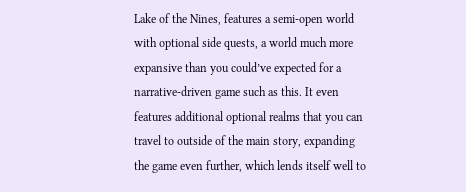Lake of the Nines, features a semi-open world with optional side quests, a world much more expansive than you could’ve expected for a narrative-driven game such as this. It even features additional optional realms that you can travel to outside of the main story, expanding the game even further, which lends itself well to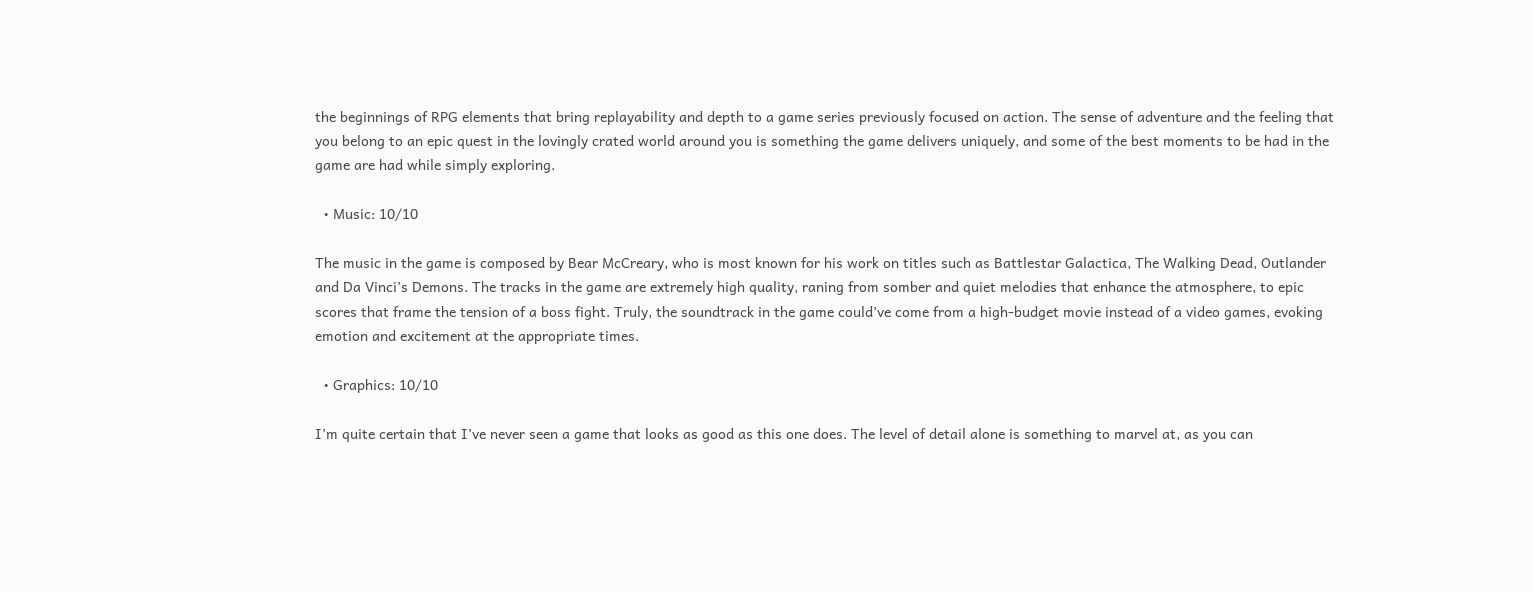the beginnings of RPG elements that bring replayability and depth to a game series previously focused on action. The sense of adventure and the feeling that you belong to an epic quest in the lovingly crated world around you is something the game delivers uniquely, and some of the best moments to be had in the game are had while simply exploring.

  • Music: 10/10

The music in the game is composed by Bear McCreary, who is most known for his work on titles such as Battlestar Galactica, The Walking Dead, Outlander and Da Vinci’s Demons. The tracks in the game are extremely high quality, raning from somber and quiet melodies that enhance the atmosphere, to epic scores that frame the tension of a boss fight. Truly, the soundtrack in the game could’ve come from a high-budget movie instead of a video games, evoking emotion and excitement at the appropriate times.

  • Graphics: 10/10

I’m quite certain that I’ve never seen a game that looks as good as this one does. The level of detail alone is something to marvel at, as you can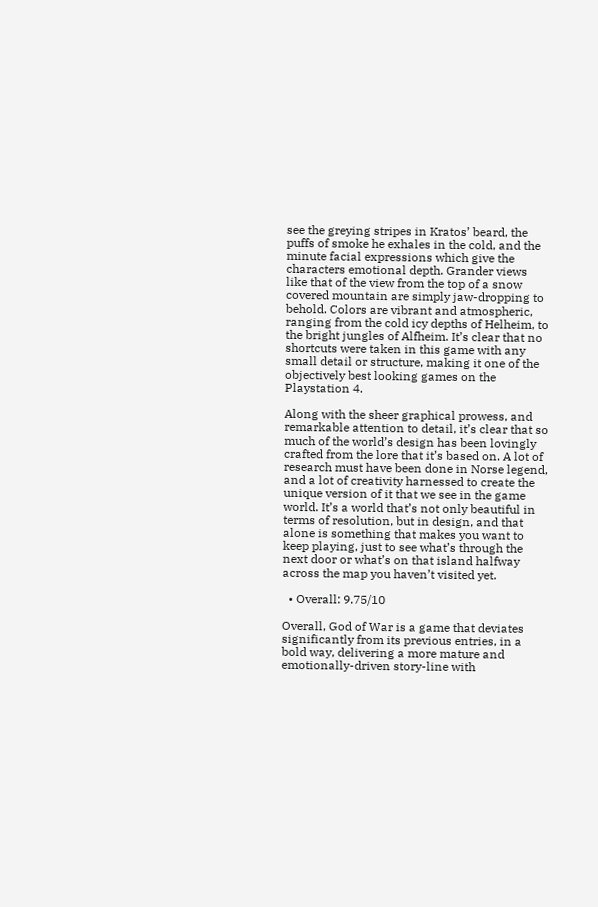see the greying stripes in Kratos’ beard, the puffs of smoke he exhales in the cold, and the minute facial expressions which give the characters emotional depth. Grander views like that of the view from the top of a snow covered mountain are simply jaw-dropping to behold. Colors are vibrant and atmospheric, ranging from the cold icy depths of Helheim, to the bright jungles of Alfheim. It’s clear that no shortcuts were taken in this game with any small detail or structure, making it one of the objectively best looking games on the Playstation 4.

Along with the sheer graphical prowess, and remarkable attention to detail, it’s clear that so much of the world’s design has been lovingly crafted from the lore that it’s based on. A lot of research must have been done in Norse legend, and a lot of creativity harnessed to create the unique version of it that we see in the game world. It’s a world that’s not only beautiful in terms of resolution, but in design, and that alone is something that makes you want to keep playing, just to see what’s through the next door or what’s on that island halfway across the map you haven’t visited yet.

  • Overall: 9.75/10

Overall, God of War is a game that deviates significantly from its previous entries, in a bold way, delivering a more mature and emotionally-driven story-line with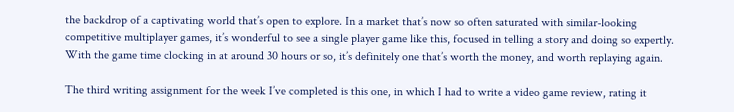the backdrop of a captivating world that’s open to explore. In a market that’s now so often saturated with similar-looking competitive multiplayer games, it’s wonderful to see a single player game like this, focused in telling a story and doing so expertly. With the game time clocking in at around 30 hours or so, it’s definitely one that’s worth the money, and worth replaying again.

The third writing assignment for the week I’ve completed is this one, in which I had to write a video game review, rating it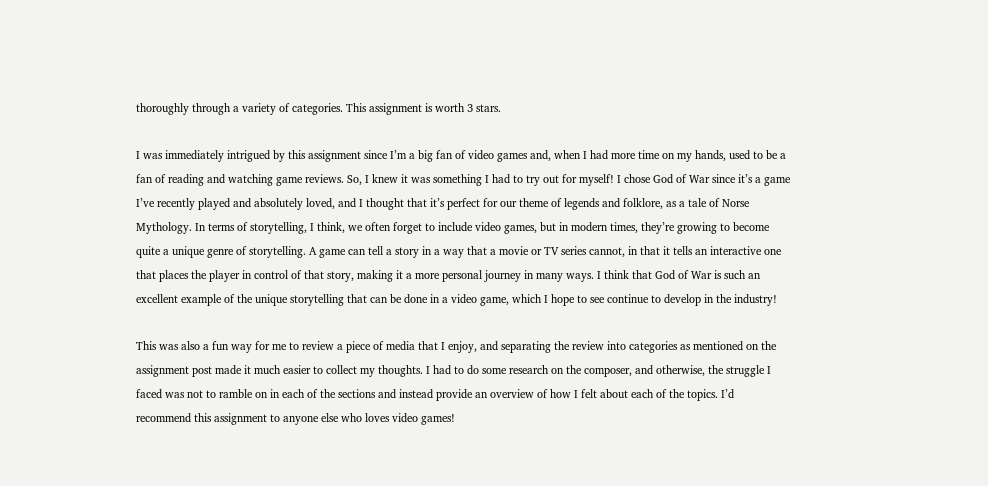thoroughly through a variety of categories. This assignment is worth 3 stars.

I was immediately intrigued by this assignment since I’m a big fan of video games and, when I had more time on my hands, used to be a fan of reading and watching game reviews. So, I knew it was something I had to try out for myself! I chose God of War since it’s a game I’ve recently played and absolutely loved, and I thought that it’s perfect for our theme of legends and folklore, as a tale of Norse Mythology. In terms of storytelling, I think, we often forget to include video games, but in modern times, they’re growing to become quite a unique genre of storytelling. A game can tell a story in a way that a movie or TV series cannot, in that it tells an interactive one that places the player in control of that story, making it a more personal journey in many ways. I think that God of War is such an excellent example of the unique storytelling that can be done in a video game, which I hope to see continue to develop in the industry!

This was also a fun way for me to review a piece of media that I enjoy, and separating the review into categories as mentioned on the assignment post made it much easier to collect my thoughts. I had to do some research on the composer, and otherwise, the struggle I faced was not to ramble on in each of the sections and instead provide an overview of how I felt about each of the topics. I’d recommend this assignment to anyone else who loves video games!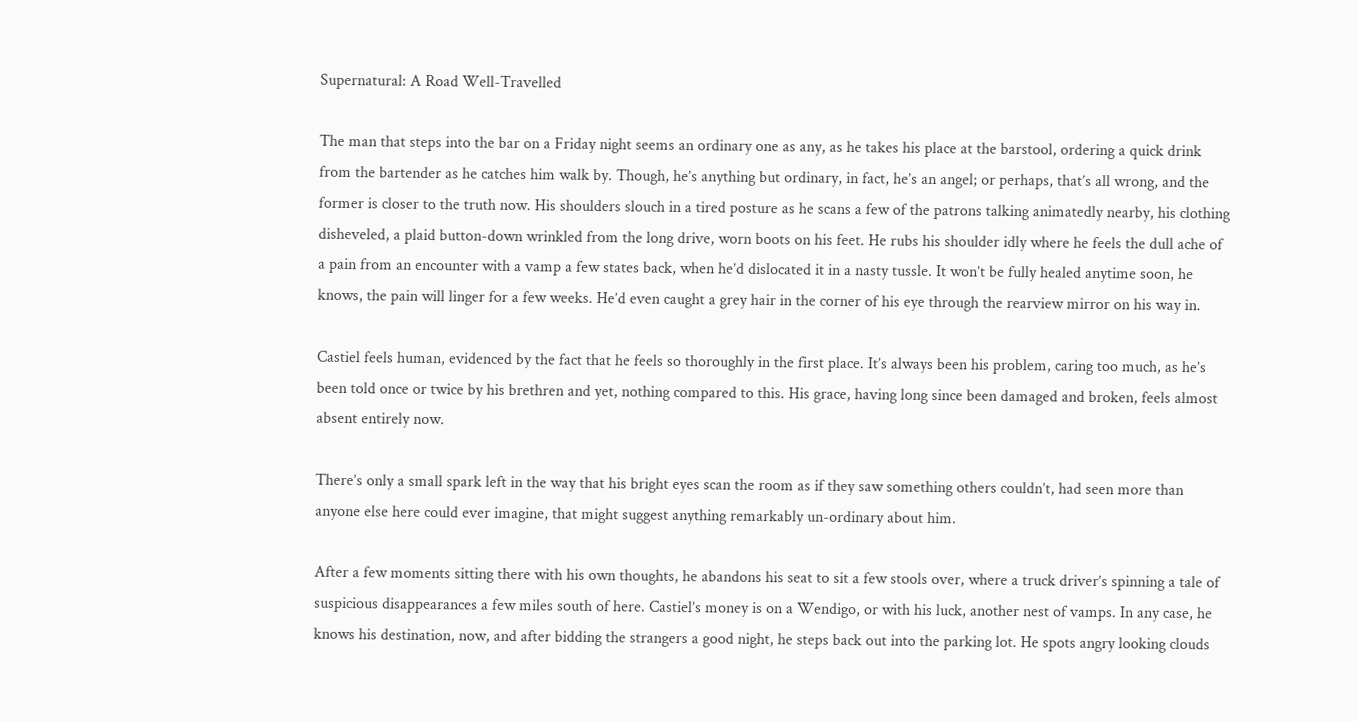Supernatural: A Road Well-Travelled

The man that steps into the bar on a Friday night seems an ordinary one as any, as he takes his place at the barstool, ordering a quick drink from the bartender as he catches him walk by. Though, he’s anything but ordinary, in fact, he’s an angel; or perhaps, that’s all wrong, and the former is closer to the truth now. His shoulders slouch in a tired posture as he scans a few of the patrons talking animatedly nearby, his clothing disheveled, a plaid button-down wrinkled from the long drive, worn boots on his feet. He rubs his shoulder idly where he feels the dull ache of a pain from an encounter with a vamp a few states back, when he’d dislocated it in a nasty tussle. It won’t be fully healed anytime soon, he knows, the pain will linger for a few weeks. He’d even caught a grey hair in the corner of his eye through the rearview mirror on his way in.

Castiel feels human, evidenced by the fact that he feels so thoroughly in the first place. It’s always been his problem, caring too much, as he’s been told once or twice by his brethren and yet, nothing compared to this. His grace, having long since been damaged and broken, feels almost absent entirely now.

There’s only a small spark left in the way that his bright eyes scan the room as if they saw something others couldn’t, had seen more than anyone else here could ever imagine, that might suggest anything remarkably un-ordinary about him.

After a few moments sitting there with his own thoughts, he abandons his seat to sit a few stools over, where a truck driver’s spinning a tale of suspicious disappearances a few miles south of here. Castiel’s money is on a Wendigo, or with his luck, another nest of vamps. In any case, he knows his destination, now, and after bidding the strangers a good night, he steps back out into the parking lot. He spots angry looking clouds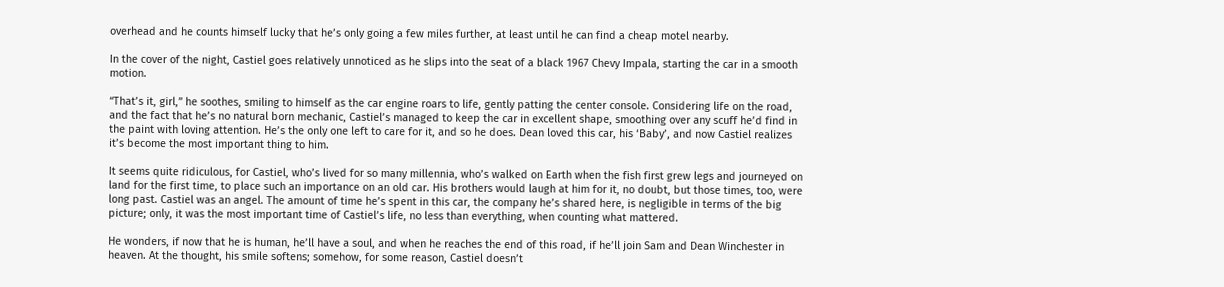overhead and he counts himself lucky that he’s only going a few miles further, at least until he can find a cheap motel nearby.

In the cover of the night, Castiel goes relatively unnoticed as he slips into the seat of a black 1967 Chevy Impala, starting the car in a smooth motion.

“That’s it, girl,” he soothes, smiling to himself as the car engine roars to life, gently patting the center console. Considering life on the road, and the fact that he’s no natural born mechanic, Castiel’s managed to keep the car in excellent shape, smoothing over any scuff he’d find in the paint with loving attention. He’s the only one left to care for it, and so he does. Dean loved this car, his ‘Baby’, and now Castiel realizes it’s become the most important thing to him.

It seems quite ridiculous, for Castiel, who’s lived for so many millennia, who’s walked on Earth when the fish first grew legs and journeyed on land for the first time, to place such an importance on an old car. His brothers would laugh at him for it, no doubt, but those times, too, were long past. Castiel was an angel. The amount of time he’s spent in this car, the company he’s shared here, is negligible in terms of the big picture; only, it was the most important time of Castiel’s life, no less than everything, when counting what mattered.

He wonders, if now that he is human, he’ll have a soul, and when he reaches the end of this road, if he’ll join Sam and Dean Winchester in heaven. At the thought, his smile softens; somehow, for some reason, Castiel doesn’t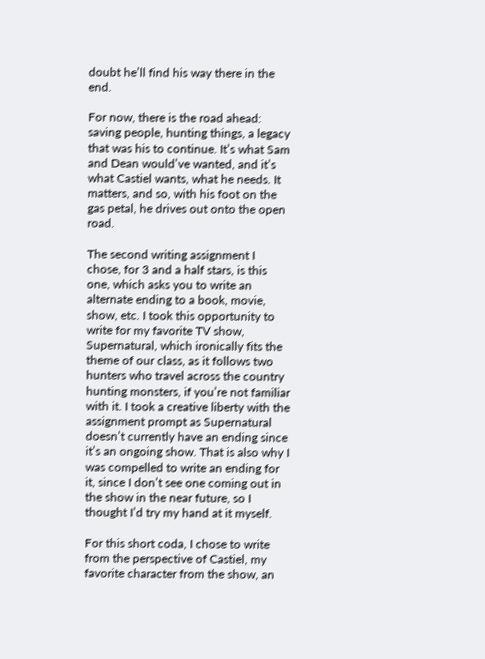doubt he’ll find his way there in the end.

For now, there is the road ahead: saving people, hunting things, a legacy that was his to continue. It’s what Sam and Dean would’ve wanted, and it’s what Castiel wants, what he needs. It matters, and so, with his foot on the gas petal, he drives out onto the open road.

The second writing assignment I chose, for 3 and a half stars, is this one, which asks you to write an alternate ending to a book, movie, show, etc. I took this opportunity to write for my favorite TV show, Supernatural, which ironically fits the theme of our class, as it follows two hunters who travel across the country hunting monsters, if you’re not familiar with it. I took a creative liberty with the assignment prompt as Supernatural doesn’t currently have an ending since it’s an ongoing show. That is also why I was compelled to write an ending for it, since I don’t see one coming out in the show in the near future, so I thought I’d try my hand at it myself.

For this short coda, I chose to write from the perspective of Castiel, my favorite character from the show, an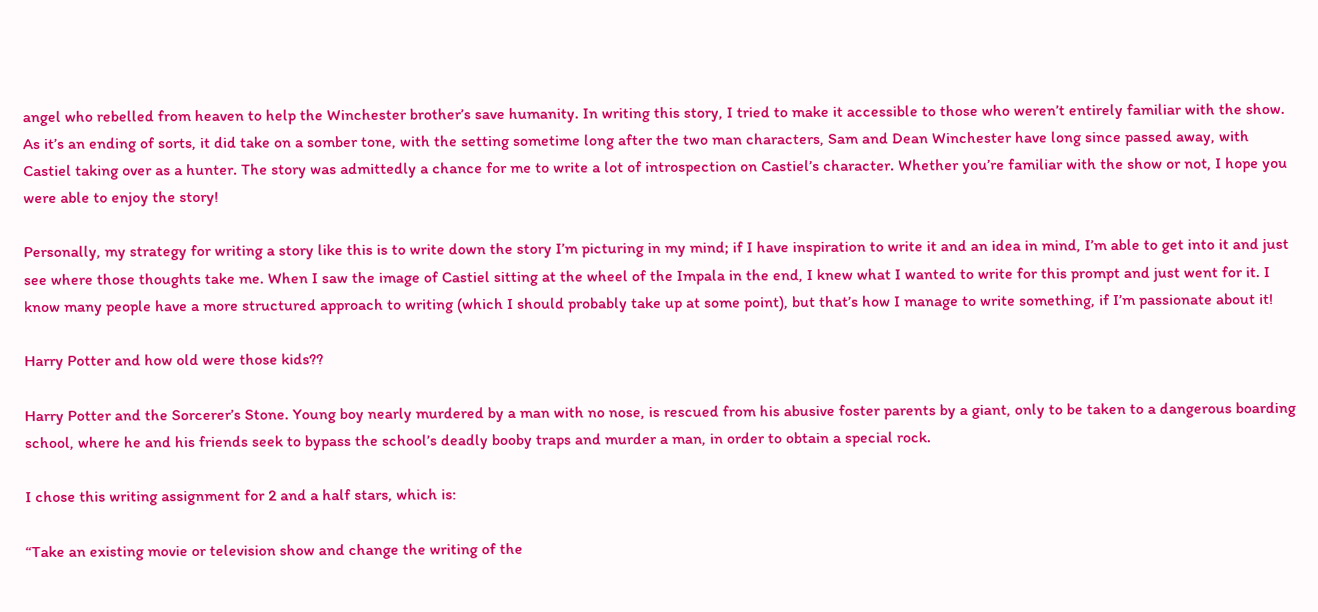angel who rebelled from heaven to help the Winchester brother’s save humanity. In writing this story, I tried to make it accessible to those who weren’t entirely familiar with the show. As it’s an ending of sorts, it did take on a somber tone, with the setting sometime long after the two man characters, Sam and Dean Winchester have long since passed away, with Castiel taking over as a hunter. The story was admittedly a chance for me to write a lot of introspection on Castiel’s character. Whether you’re familiar with the show or not, I hope you were able to enjoy the story!

Personally, my strategy for writing a story like this is to write down the story I’m picturing in my mind; if I have inspiration to write it and an idea in mind, I’m able to get into it and just see where those thoughts take me. When I saw the image of Castiel sitting at the wheel of the Impala in the end, I knew what I wanted to write for this prompt and just went for it. I know many people have a more structured approach to writing (which I should probably take up at some point), but that’s how I manage to write something, if I’m passionate about it!

Harry Potter and how old were those kids??

Harry Potter and the Sorcerer’s Stone. Young boy nearly murdered by a man with no nose, is rescued from his abusive foster parents by a giant, only to be taken to a dangerous boarding school, where he and his friends seek to bypass the school’s deadly booby traps and murder a man, in order to obtain a special rock.

I chose this writing assignment for 2 and a half stars, which is:

“Take an existing movie or television show and change the writing of the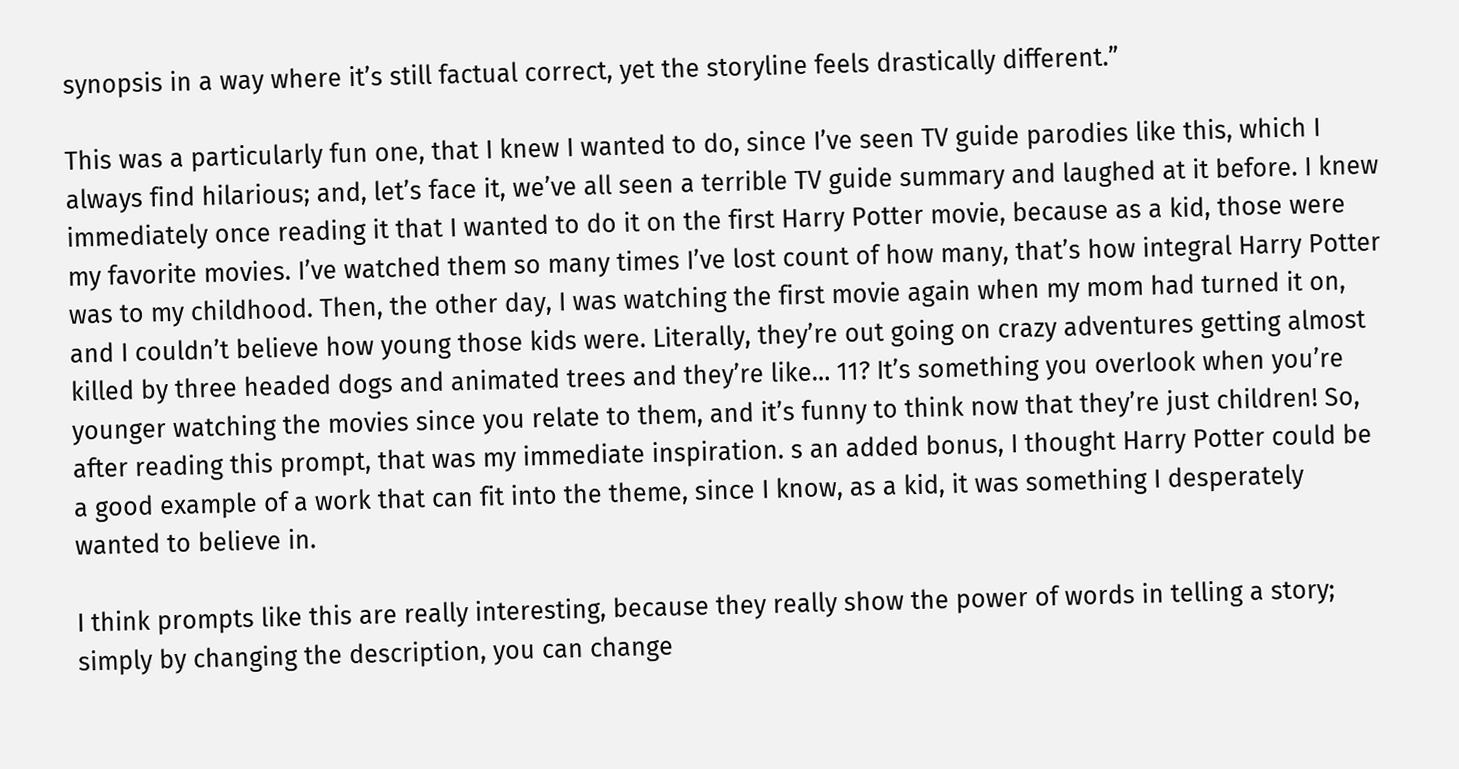synopsis in a way where it’s still factual correct, yet the storyline feels drastically different.”

This was a particularly fun one, that I knew I wanted to do, since I’ve seen TV guide parodies like this, which I always find hilarious; and, let’s face it, we’ve all seen a terrible TV guide summary and laughed at it before. I knew immediately once reading it that I wanted to do it on the first Harry Potter movie, because as a kid, those were my favorite movies. I’ve watched them so many times I’ve lost count of how many, that’s how integral Harry Potter was to my childhood. Then, the other day, I was watching the first movie again when my mom had turned it on, and I couldn’t believe how young those kids were. Literally, they’re out going on crazy adventures getting almost killed by three headed dogs and animated trees and they’re like… 11? It’s something you overlook when you’re younger watching the movies since you relate to them, and it’s funny to think now that they’re just children! So, after reading this prompt, that was my immediate inspiration. s an added bonus, I thought Harry Potter could be a good example of a work that can fit into the theme, since I know, as a kid, it was something I desperately wanted to believe in.

I think prompts like this are really interesting, because they really show the power of words in telling a story; simply by changing the description, you can change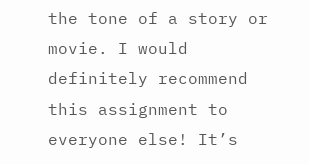the tone of a story or movie. I would definitely recommend this assignment to everyone else! It’s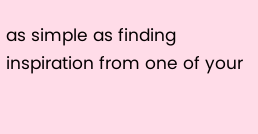as simple as finding inspiration from one of your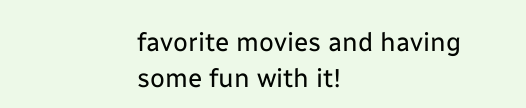favorite movies and having some fun with it!